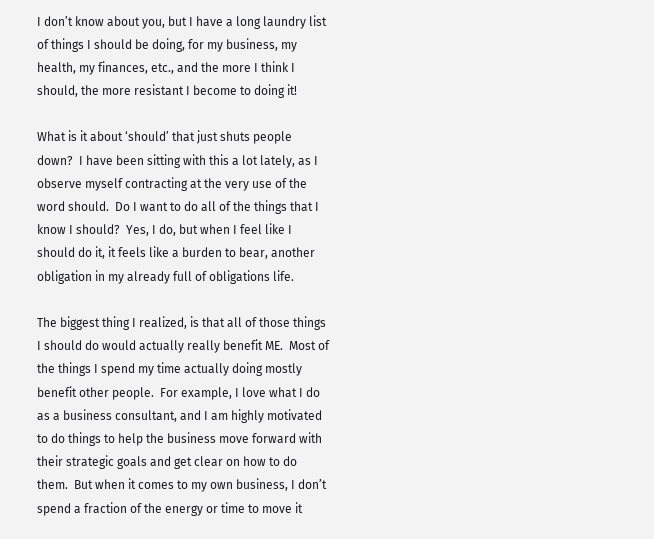I don’t know about you, but I have a long laundry list of things I should be doing, for my business, my health, my finances, etc., and the more I think I should, the more resistant I become to doing it!

What is it about ‘should’ that just shuts people down?  I have been sitting with this a lot lately, as I observe myself contracting at the very use of the word should.  Do I want to do all of the things that I know I should?  Yes, I do, but when I feel like I should do it, it feels like a burden to bear, another obligation in my already full of obligations life.

The biggest thing I realized, is that all of those things I should do would actually really benefit ME.  Most of the things I spend my time actually doing mostly benefit other people.  For example, I love what I do as a business consultant, and I am highly motivated to do things to help the business move forward with their strategic goals and get clear on how to do them.  But when it comes to my own business, I don’t spend a fraction of the energy or time to move it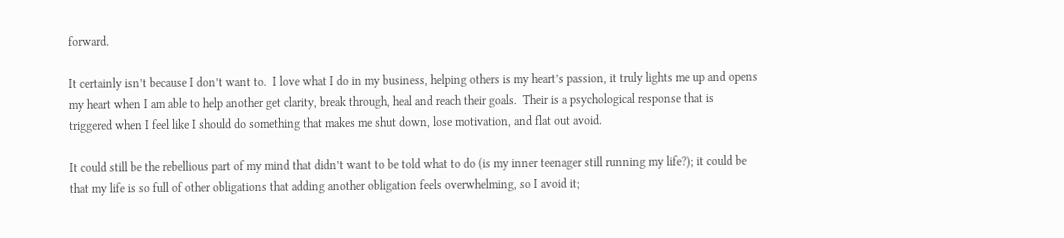forward.

It certainly isn’t because I don’t want to.  I love what I do in my business, helping others is my heart’s passion, it truly lights me up and opens my heart when I am able to help another get clarity, break through, heal and reach their goals.  Their is a psychological response that is triggered when I feel like I should do something that makes me shut down, lose motivation, and flat out avoid.

It could still be the rebellious part of my mind that didn’t want to be told what to do (is my inner teenager still running my life?); it could be that my life is so full of other obligations that adding another obligation feels overwhelming, so I avoid it;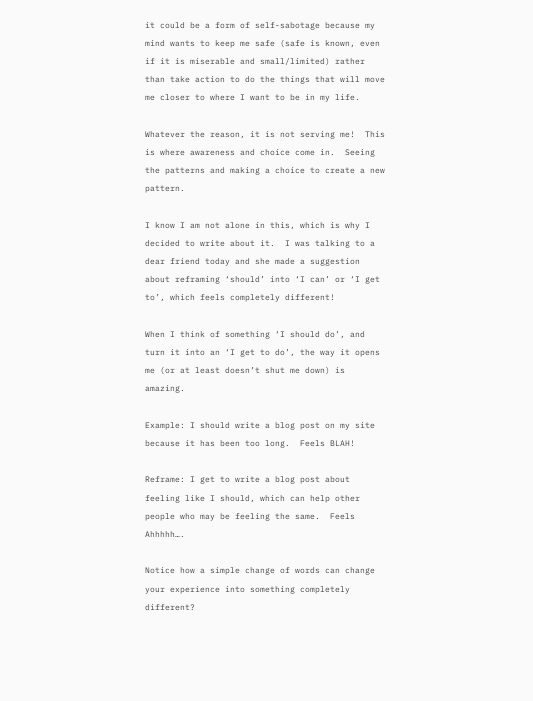it could be a form of self-sabotage because my mind wants to keep me safe (safe is known, even if it is miserable and small/limited) rather than take action to do the things that will move me closer to where I want to be in my life.

Whatever the reason, it is not serving me!  This is where awareness and choice come in.  Seeing the patterns and making a choice to create a new pattern.

I know I am not alone in this, which is why I decided to write about it.  I was talking to a dear friend today and she made a suggestion about reframing ‘should’ into ‘I can’ or ‘I get to’, which feels completely different!

When I think of something ‘I should do’, and turn it into an ‘I get to do’, the way it opens me (or at least doesn’t shut me down) is amazing.

Example: I should write a blog post on my site because it has been too long.  Feels BLAH!

Reframe: I get to write a blog post about feeling like I should, which can help other people who may be feeling the same.  Feels Ahhhhh….

Notice how a simple change of words can change your experience into something completely different?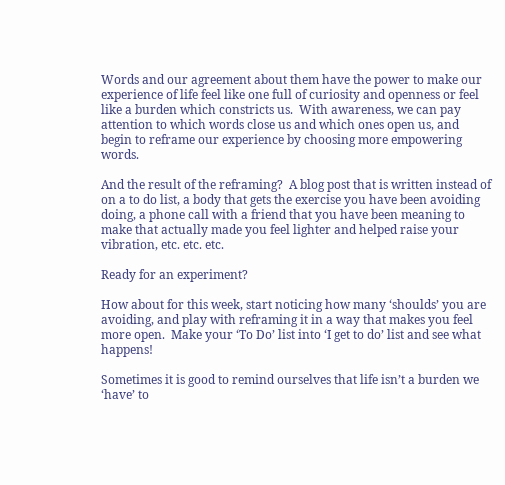Words and our agreement about them have the power to make our experience of life feel like one full of curiosity and openness or feel like a burden which constricts us.  With awareness, we can pay attention to which words close us and which ones open us, and begin to reframe our experience by choosing more empowering words.

And the result of the reframing?  A blog post that is written instead of on a to do list, a body that gets the exercise you have been avoiding doing, a phone call with a friend that you have been meaning to make that actually made you feel lighter and helped raise your vibration, etc. etc. etc.

Ready for an experiment?

How about for this week, start noticing how many ‘shoulds’ you are avoiding, and play with reframing it in a way that makes you feel more open.  Make your ‘To Do’ list into ‘I get to do’ list and see what happens!

Sometimes it is good to remind ourselves that life isn’t a burden we ‘have’ to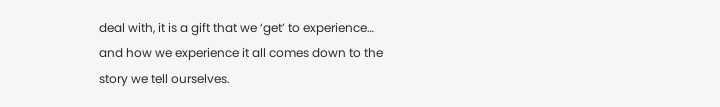deal with, it is a gift that we ‘get’ to experience… and how we experience it all comes down to the story we tell ourselves.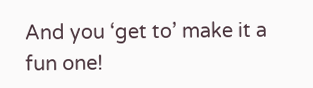And you ‘get to’ make it a fun one!